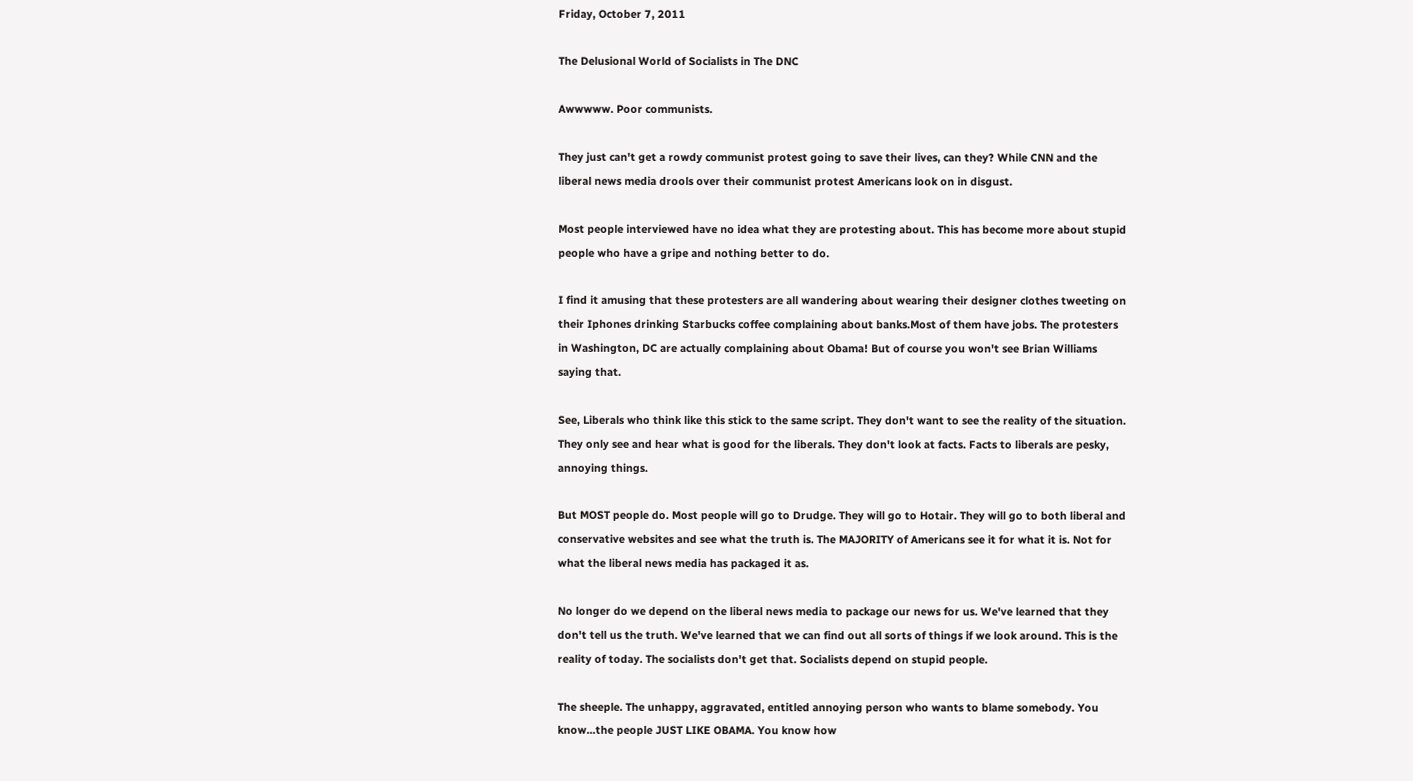Friday, October 7, 2011

The Delusional World of Socialists in The DNC

Awwwww. Poor communists.

They just can't get a rowdy communist protest going to save their lives, can they? While CNN and the liberal news media drools over their communist protest Americans look on in disgust.

Most people interviewed have no idea what they are protesting about. This has become more about stupid people who have a gripe and nothing better to do.

I find it amusing that these protesters are all wandering about wearing their designer clothes tweeting on their Iphones drinking Starbucks coffee complaining about banks.Most of them have jobs. The protesters in Washington, DC are actually complaining about Obama! But of course you won't see Brian Williams saying that.

See, Liberals who think like this stick to the same script. They don't want to see the reality of the situation. They only see and hear what is good for the liberals. They don't look at facts. Facts to liberals are pesky, annoying things.

But MOST people do. Most people will go to Drudge. They will go to Hotair. They will go to both liberal and conservative websites and see what the truth is. The MAJORITY of Americans see it for what it is. Not for what the liberal news media has packaged it as.

No longer do we depend on the liberal news media to package our news for us. We've learned that they don't tell us the truth. We've learned that we can find out all sorts of things if we look around. This is the reality of today. The socialists don't get that. Socialists depend on stupid people.

The sheeple. The unhappy, aggravated, entitled annoying person who wants to blame somebody. You know...the people JUST LIKE OBAMA. You know how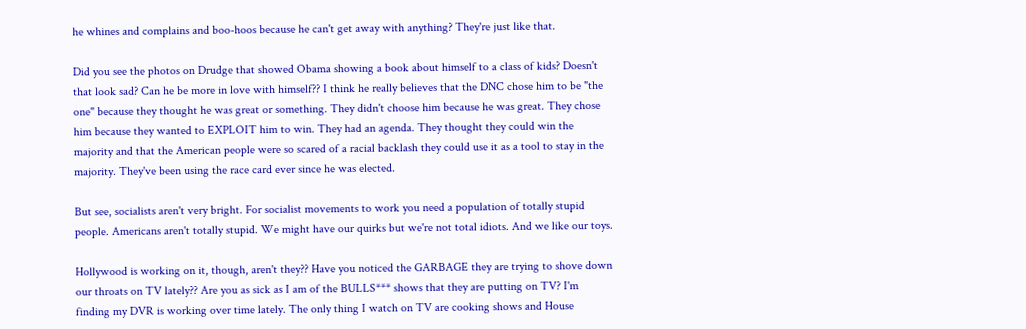he whines and complains and boo-hoos because he can't get away with anything? They're just like that.

Did you see the photos on Drudge that showed Obama showing a book about himself to a class of kids? Doesn't that look sad? Can he be more in love with himself?? I think he really believes that the DNC chose him to be "the one" because they thought he was great or something. They didn't choose him because he was great. They chose him because they wanted to EXPLOIT him to win. They had an agenda. They thought they could win the majority and that the American people were so scared of a racial backlash they could use it as a tool to stay in the majority. They've been using the race card ever since he was elected.

But see, socialists aren't very bright. For socialist movements to work you need a population of totally stupid people. Americans aren't totally stupid. We might have our quirks but we're not total idiots. And we like our toys.

Hollywood is working on it, though, aren't they?? Have you noticed the GARBAGE they are trying to shove down our throats on TV lately?? Are you as sick as I am of the BULLS*** shows that they are putting on TV? I'm finding my DVR is working over time lately. The only thing I watch on TV are cooking shows and House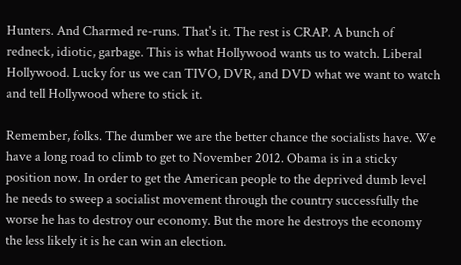Hunters. And Charmed re-runs. That's it. The rest is CRAP. A bunch of redneck, idiotic, garbage. This is what Hollywood wants us to watch. Liberal Hollywood. Lucky for us we can TIVO, DVR, and DVD what we want to watch and tell Hollywood where to stick it.

Remember, folks. The dumber we are the better chance the socialists have. We have a long road to climb to get to November 2012. Obama is in a sticky position now. In order to get the American people to the deprived dumb level he needs to sweep a socialist movement through the country successfully the worse he has to destroy our economy. But the more he destroys the economy the less likely it is he can win an election.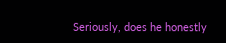Seriously, does he honestly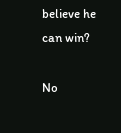believe he can win?

No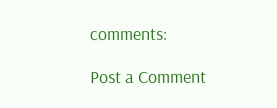comments:

Post a Comment